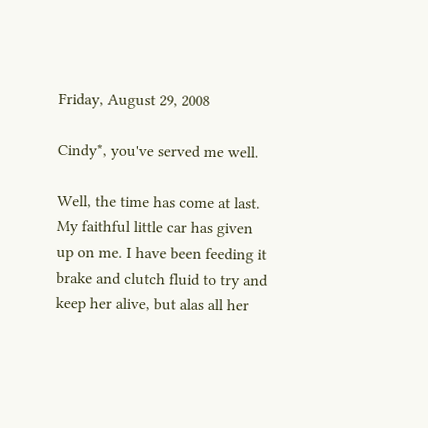Friday, August 29, 2008

Cindy*, you've served me well.

Well, the time has come at last. My faithful little car has given up on me. I have been feeding it brake and clutch fluid to try and keep her alive, but alas all her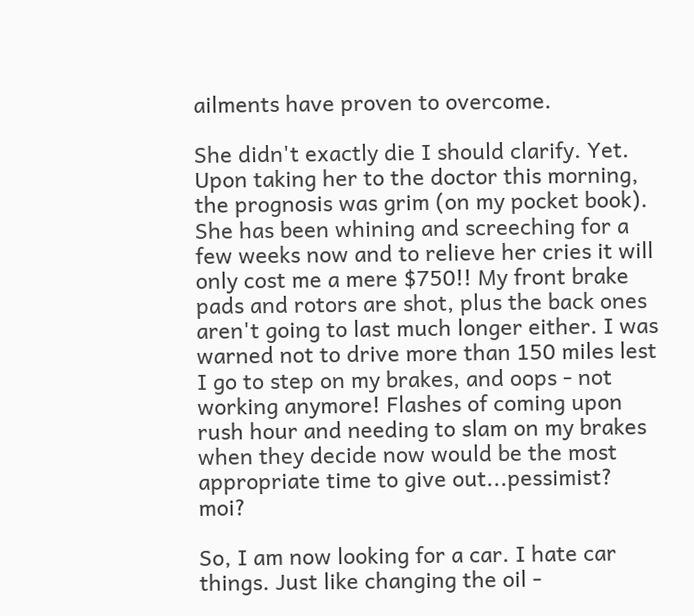ailments have proven to overcome.

She didn't exactly die I should clarify. Yet. Upon taking her to the doctor this morning, the prognosis was grim (on my pocket book). She has been whining and screeching for a few weeks now and to relieve her cries it will only cost me a mere $750!! My front brake pads and rotors are shot, plus the back ones aren't going to last much longer either. I was warned not to drive more than 150 miles lest I go to step on my brakes, and oops - not working anymore! Flashes of coming upon rush hour and needing to slam on my brakes when they decide now would be the most appropriate time to give out...pessimist? moi?

So, I am now looking for a car. I hate car things. Just like changing the oil -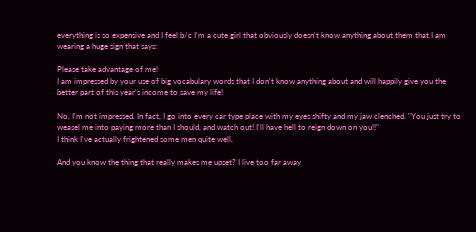everything is so expensive and I feel b/c I'm a cute girl that obviously doesn't know anything about them that I am wearing a huge sign that says:

Please take advantage of me!
I am impressed by your use of big vocabulary words that I don't know anything about and will happily give you the better part of this year's income to save my life!

No, I'm not impressed. In fact, I go into every car type place with my eyes shifty and my jaw clenched. "You just try to weasel me into paying more than I should, and watch out! I'll have hell to reign down on you!!"
I think I've actually frightened some men quite well.

And you know the thing that really makes me upset? I live too far away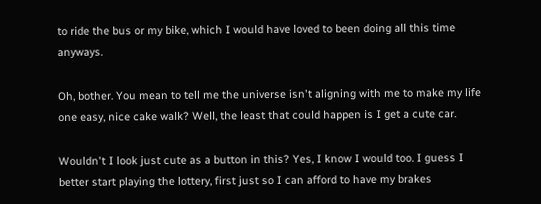to ride the bus or my bike, which I would have loved to been doing all this time anyways.

Oh, bother. You mean to tell me the universe isn't aligning with me to make my life one easy, nice cake walk? Well, the least that could happen is I get a cute car.

Wouldn't I look just cute as a button in this? Yes, I know I would too. I guess I better start playing the lottery, first just so I can afford to have my brakes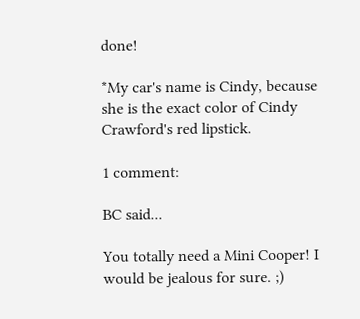done!

*My car's name is Cindy, because she is the exact color of Cindy Crawford's red lipstick.

1 comment:

BC said...

You totally need a Mini Cooper! I would be jealous for sure. ;)